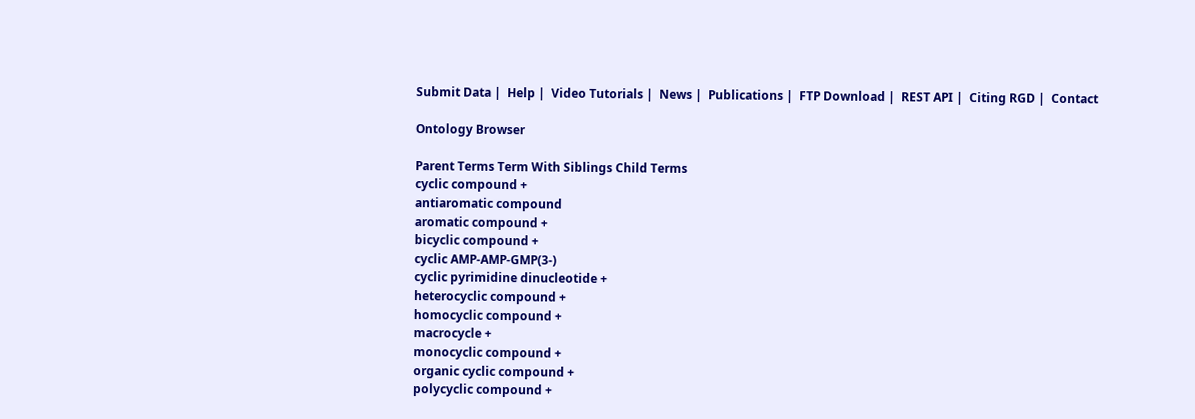Submit Data |  Help |  Video Tutorials |  News |  Publications |  FTP Download |  REST API |  Citing RGD |  Contact

Ontology Browser

Parent Terms Term With Siblings Child Terms
cyclic compound +
antiaromatic compound
aromatic compound +
bicyclic compound +
cyclic AMP-AMP-GMP(3-)
cyclic pyrimidine dinucleotide +
heterocyclic compound +
homocyclic compound +
macrocycle +
monocyclic compound +
organic cyclic compound +
polycyclic compound +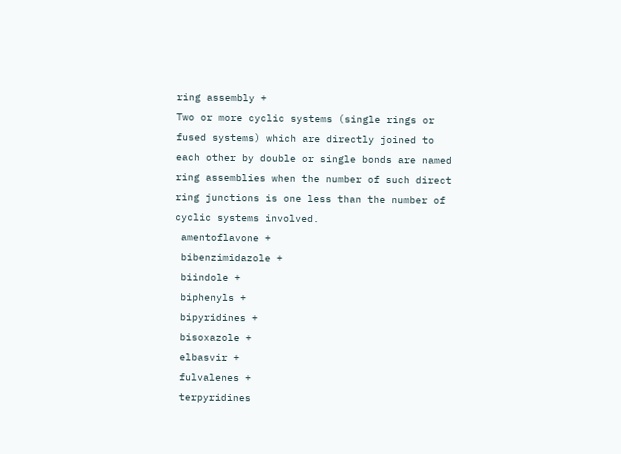ring assembly +
Two or more cyclic systems (single rings or fused systems) which are directly joined to each other by double or single bonds are named ring assemblies when the number of such direct ring junctions is one less than the number of cyclic systems involved.
 amentoflavone +
 bibenzimidazole +
 biindole +
 biphenyls +
 bipyridines +
 bisoxazole +
 elbasvir +
 fulvalenes +
 terpyridines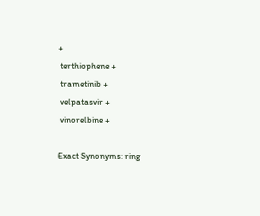+
 terthiophene +
 trametinib +
 velpatasvir +
 vinorelbine +

Exact Synonyms: ring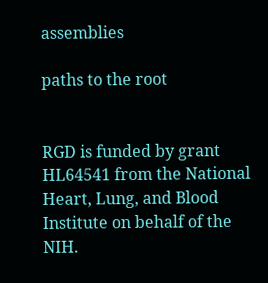assemblies

paths to the root


RGD is funded by grant HL64541 from the National Heart, Lung, and Blood Institute on behalf of the NIH.